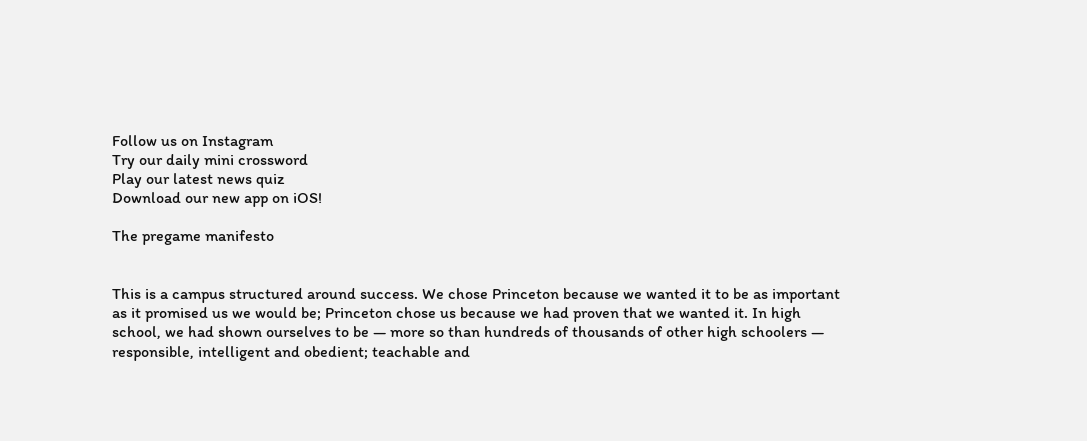Follow us on Instagram
Try our daily mini crossword
Play our latest news quiz
Download our new app on iOS!

The pregame manifesto


This is a campus structured around success. We chose Princeton because we wanted it to be as important as it promised us we would be; Princeton chose us because we had proven that we wanted it. In high school, we had shown ourselves to be — more so than hundreds of thousands of other high schoolers — responsible, intelligent and obedient; teachable and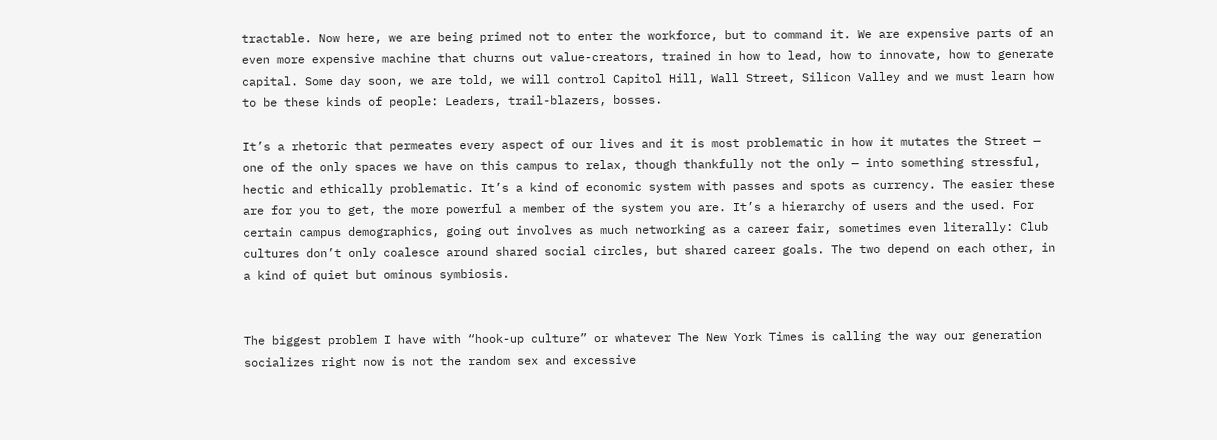tractable. Now here, we are being primed not to enter the workforce, but to command it. We are expensive parts of an even more expensive machine that churns out value-creators, trained in how to lead, how to innovate, how to generate capital. Some day soon, we are told, we will control Capitol Hill, Wall Street, Silicon Valley and we must learn how to be these kinds of people: Leaders, trail-blazers, bosses.

It’s a rhetoric that permeates every aspect of our lives and it is most problematic in how it mutates the Street — one of the only spaces we have on this campus to relax, though thankfully not the only — into something stressful, hectic and ethically problematic. It’s a kind of economic system with passes and spots as currency. The easier these are for you to get, the more powerful a member of the system you are. It’s a hierarchy of users and the used. For certain campus demographics, going out involves as much networking as a career fair, sometimes even literally: Club cultures don’t only coalesce around shared social circles, but shared career goals. The two depend on each other, in a kind of quiet but ominous symbiosis.


The biggest problem I have with “hook-up culture” or whatever The New York Times is calling the way our generation socializes right now is not the random sex and excessive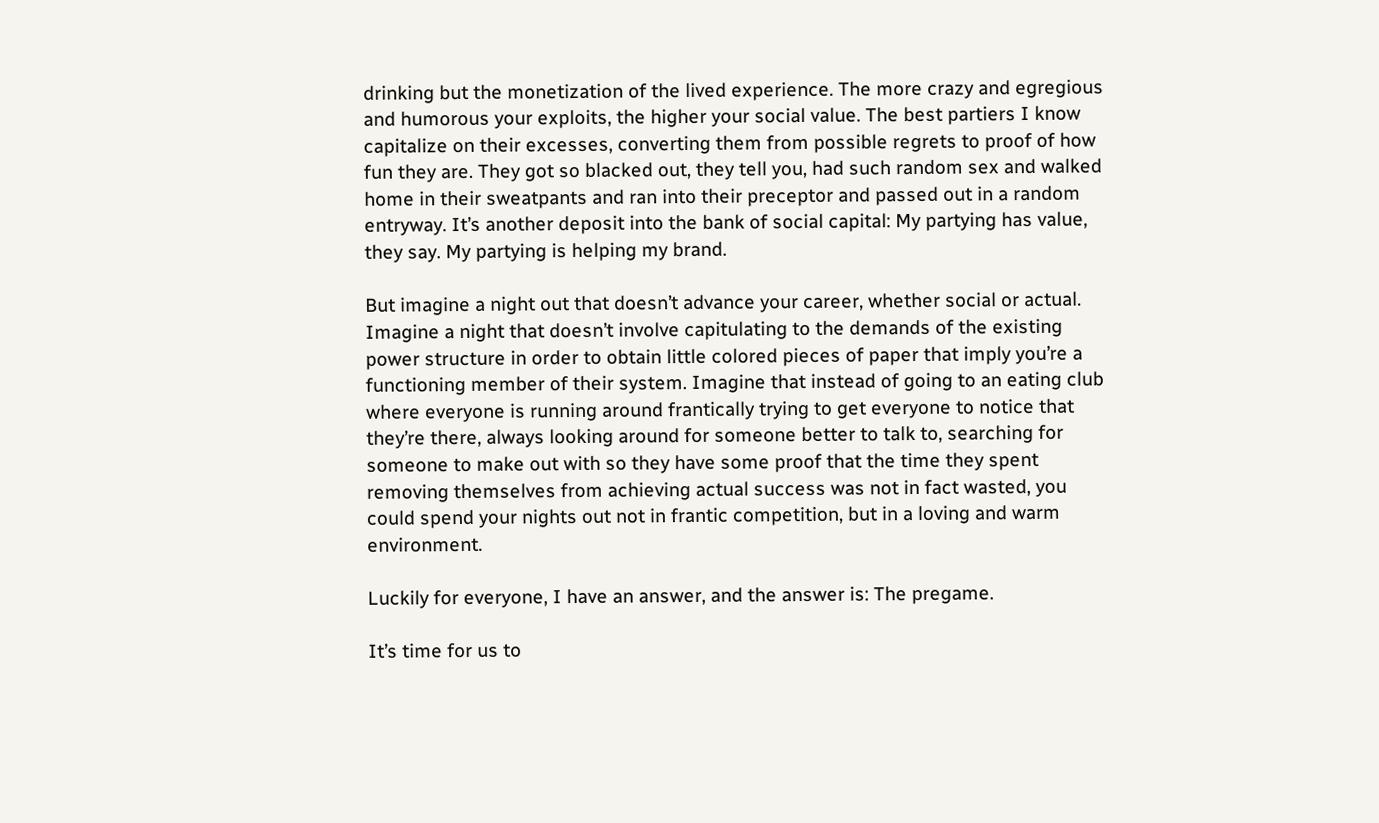drinking but the monetization of the lived experience. The more crazy and egregious and humorous your exploits, the higher your social value. The best partiers I know capitalize on their excesses, converting them from possible regrets to proof of how fun they are. They got so blacked out, they tell you, had such random sex and walked home in their sweatpants and ran into their preceptor and passed out in a random entryway. It’s another deposit into the bank of social capital: My partying has value, they say. My partying is helping my brand.

But imagine a night out that doesn’t advance your career, whether social or actual. Imagine a night that doesn’t involve capitulating to the demands of the existing power structure in order to obtain little colored pieces of paper that imply you’re a functioning member of their system. Imagine that instead of going to an eating club where everyone is running around frantically trying to get everyone to notice that they’re there, always looking around for someone better to talk to, searching for someone to make out with so they have some proof that the time they spent removing themselves from achieving actual success was not in fact wasted, you could spend your nights out not in frantic competition, but in a loving and warm environment.

Luckily for everyone, I have an answer, and the answer is: The pregame.

It’s time for us to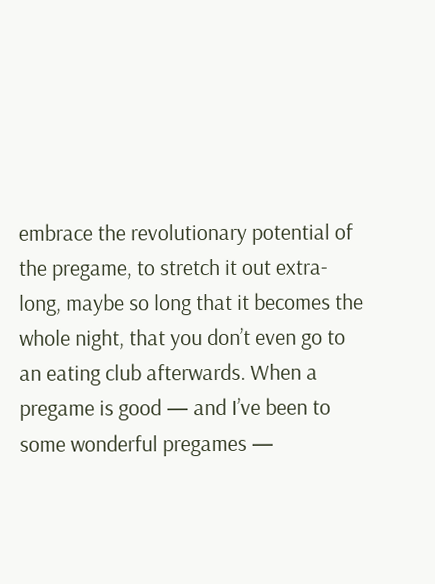embrace the revolutionary potential of the pregame, to stretch it out extra-long, maybe so long that it becomes the whole night, that you don’t even go to an eating club afterwards. When a pregame is good — and I’ve been to some wonderful pregames —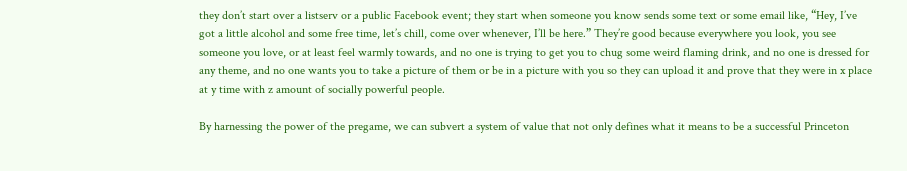they don’t start over a listserv or a public Facebook event; they start when someone you know sends some text or some email like, “Hey, I’ve got a little alcohol and some free time, let’s chill, come over whenever, I’ll be here.” They’re good because everywhere you look, you see someone you love, or at least feel warmly towards, and no one is trying to get you to chug some weird flaming drink, and no one is dressed for any theme, and no one wants you to take a picture of them or be in a picture with you so they can upload it and prove that they were in x place at y time with z amount of socially powerful people.

By harnessing the power of the pregame, we can subvert a system of value that not only defines what it means to be a successful Princeton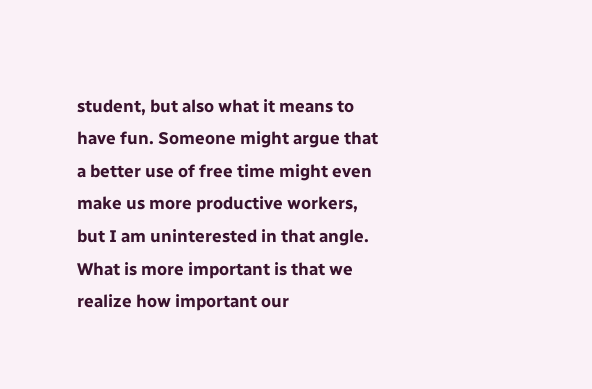student, but also what it means to have fun. Someone might argue that a better use of free time might even make us more productive workers, but I am uninterested in that angle. What is more important is that we realize how important our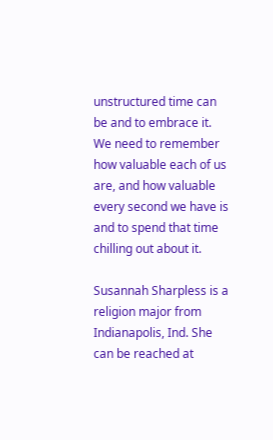unstructured time can be and to embrace it. We need to remember how valuable each of us are, and how valuable every second we have is and to spend that time chilling out about it.

Susannah Sharpless is a religion major from Indianapolis, Ind. She can be reached at